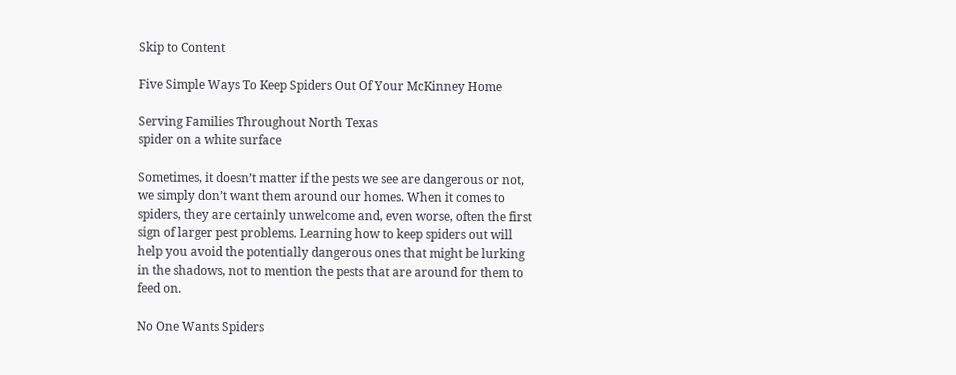Skip to Content

Five Simple Ways To Keep Spiders Out Of Your McKinney Home

Serving Families Throughout North Texas
spider on a white surface

Sometimes, it doesn’t matter if the pests we see are dangerous or not, we simply don’t want them around our homes. When it comes to spiders, they are certainly unwelcome and, even worse, often the first sign of larger pest problems. Learning how to keep spiders out will help you avoid the potentially dangerous ones that might be lurking in the shadows, not to mention the pests that are around for them to feed on.

No One Wants Spiders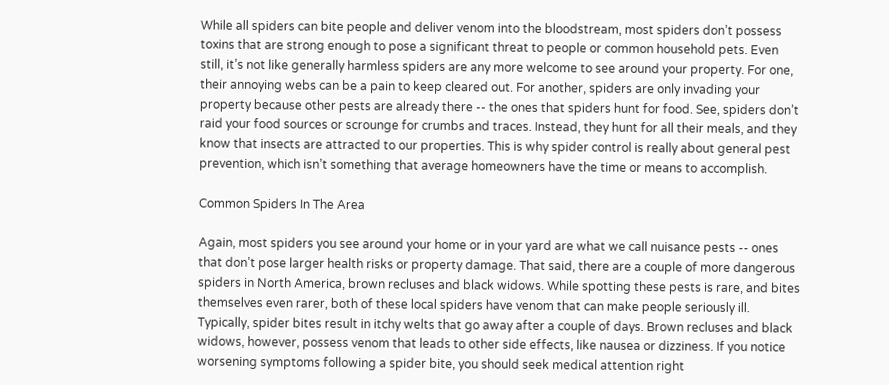While all spiders can bite people and deliver venom into the bloodstream, most spiders don’t possess toxins that are strong enough to pose a significant threat to people or common household pets. Even still, it’s not like generally harmless spiders are any more welcome to see around your property. For one, their annoying webs can be a pain to keep cleared out. For another, spiders are only invading your property because other pests are already there -- the ones that spiders hunt for food. See, spiders don’t raid your food sources or scrounge for crumbs and traces. Instead, they hunt for all their meals, and they know that insects are attracted to our properties. This is why spider control is really about general pest prevention, which isn’t something that average homeowners have the time or means to accomplish.

Common Spiders In The Area

Again, most spiders you see around your home or in your yard are what we call nuisance pests -- ones that don’t pose larger health risks or property damage. That said, there are a couple of more dangerous spiders in North America, brown recluses and black widows. While spotting these pests is rare, and bites themselves even rarer, both of these local spiders have venom that can make people seriously ill. Typically, spider bites result in itchy welts that go away after a couple of days. Brown recluses and black widows, however, possess venom that leads to other side effects, like nausea or dizziness. If you notice worsening symptoms following a spider bite, you should seek medical attention right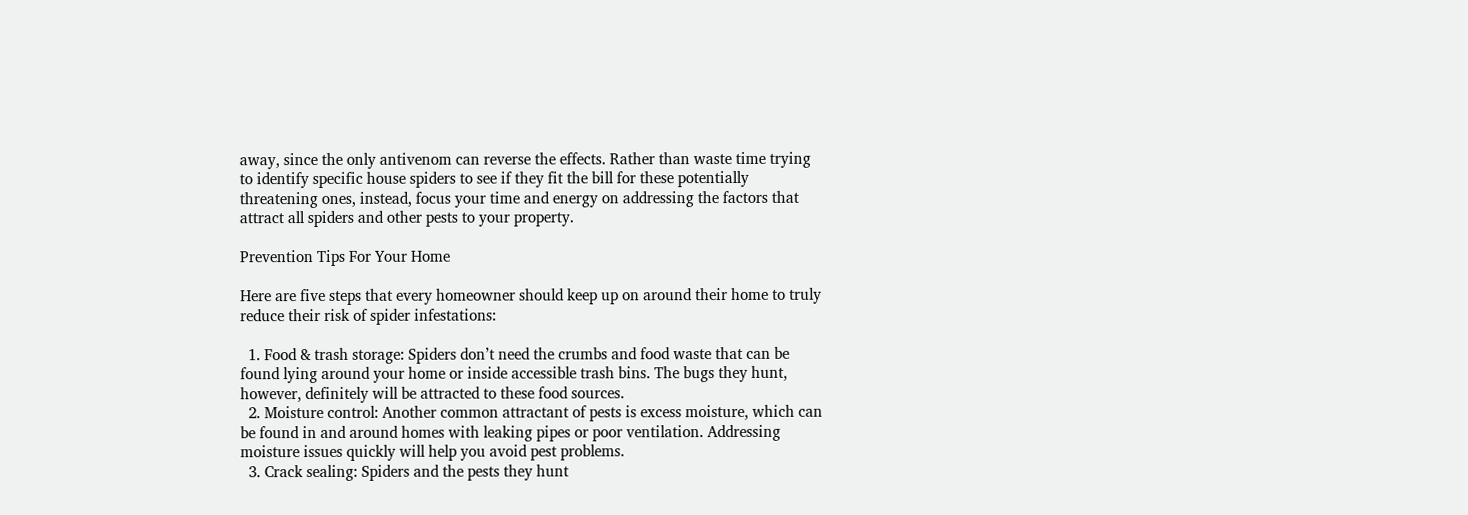away, since the only antivenom can reverse the effects. Rather than waste time trying to identify specific house spiders to see if they fit the bill for these potentially threatening ones, instead, focus your time and energy on addressing the factors that attract all spiders and other pests to your property.

Prevention Tips For Your Home

Here are five steps that every homeowner should keep up on around their home to truly reduce their risk of spider infestations:

  1. Food & trash storage: Spiders don’t need the crumbs and food waste that can be found lying around your home or inside accessible trash bins. The bugs they hunt, however, definitely will be attracted to these food sources.
  2. Moisture control: Another common attractant of pests is excess moisture, which can be found in and around homes with leaking pipes or poor ventilation. Addressing moisture issues quickly will help you avoid pest problems.
  3. Crack sealing: Spiders and the pests they hunt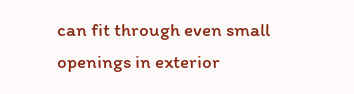can fit through even small openings in exterior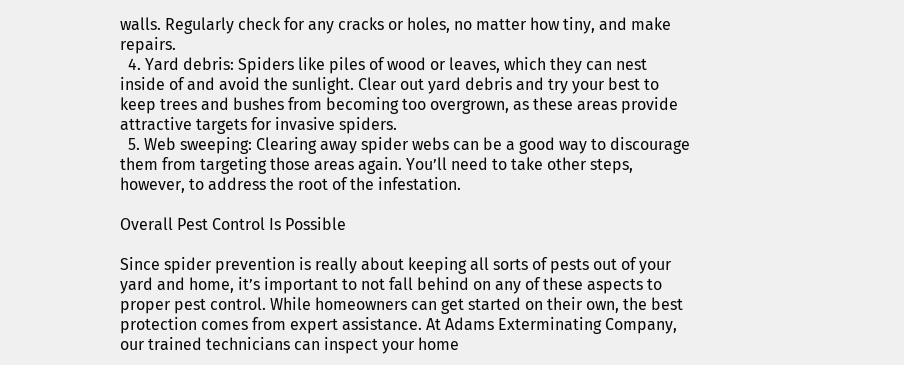walls. Regularly check for any cracks or holes, no matter how tiny, and make repairs.
  4. Yard debris: Spiders like piles of wood or leaves, which they can nest inside of and avoid the sunlight. Clear out yard debris and try your best to keep trees and bushes from becoming too overgrown, as these areas provide attractive targets for invasive spiders.
  5. Web sweeping: Clearing away spider webs can be a good way to discourage them from targeting those areas again. You’ll need to take other steps, however, to address the root of the infestation.

Overall Pest Control Is Possible

Since spider prevention is really about keeping all sorts of pests out of your yard and home, it’s important to not fall behind on any of these aspects to proper pest control. While homeowners can get started on their own, the best protection comes from expert assistance. At Adams Exterminating Company, our trained technicians can inspect your home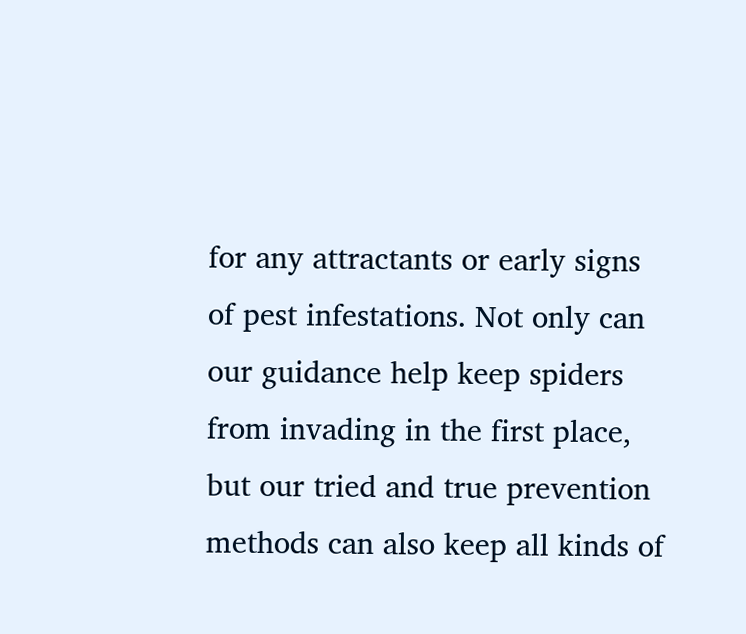for any attractants or early signs of pest infestations. Not only can our guidance help keep spiders from invading in the first place, but our tried and true prevention methods can also keep all kinds of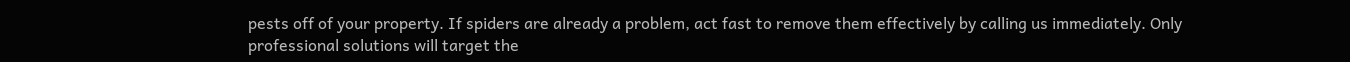pests off of your property. If spiders are already a problem, act fast to remove them effectively by calling us immediately. Only professional solutions will target the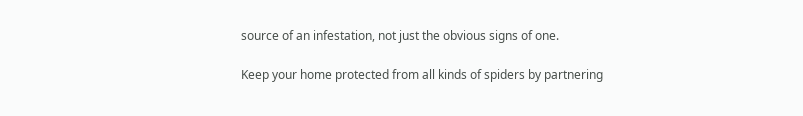source of an infestation, not just the obvious signs of one.

Keep your home protected from all kinds of spiders by partnering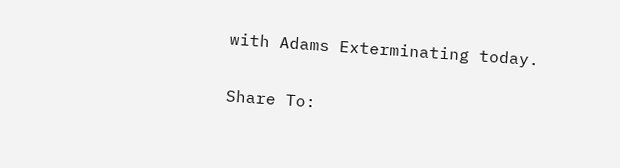with Adams Exterminating today.

Share To: